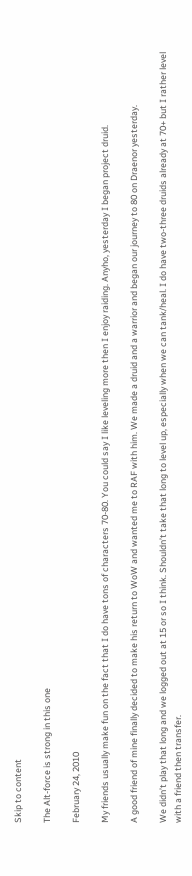Skip to content

The Alt-force is strong in this one

February 24, 2010

My friends usually make fun on the fact that I do have tons of characters 70-80. You could say I like leveling more then I enjoy raiding. Anyho, yesterday I began project druid.

A good friend of mine finally decided to make his return to WoW and wanted me to RAF with him. We made a druid and a warrior and began our journey to 80 on Draenor yesterday.

We didn’t play that long and we logged out at 15 or so I think. Shouldn’t take that long to level up, especially when we can tank/heal. I do have two-three druids already at 70+ but I rather level with a friend then transfer.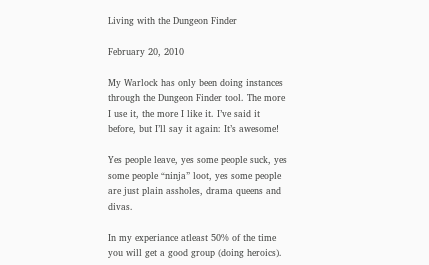Living with the Dungeon Finder

February 20, 2010

My Warlock has only been doing instances through the Dungeon Finder tool. The more I use it, the more I like it. I’ve said it before, but I’ll say it again: It’s awesome!

Yes people leave, yes some people suck, yes some people “ninja” loot, yes some people are just plain assholes, drama queens and divas.

In my experiance atleast 50% of the time you will get a good group (doing heroics).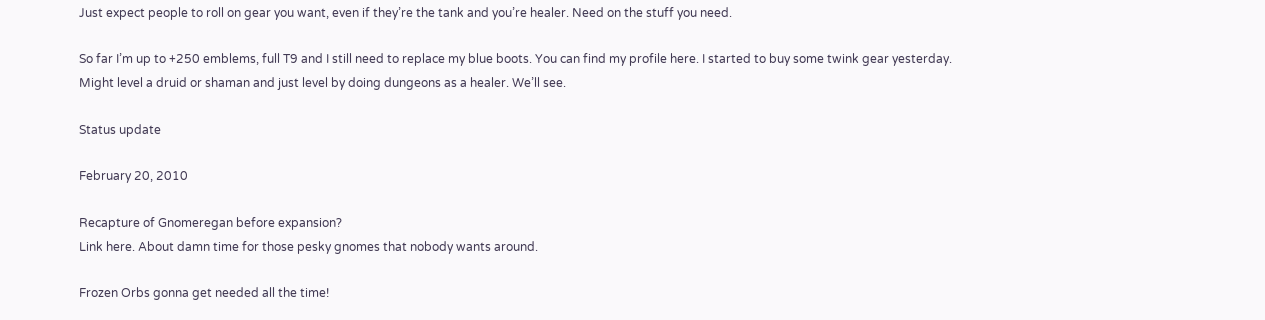Just expect people to roll on gear you want, even if they’re the tank and you’re healer. Need on the stuff you need.

So far I’m up to +250 emblems, full T9 and I still need to replace my blue boots. You can find my profile here. I started to buy some twink gear yesterday. Might level a druid or shaman and just level by doing dungeons as a healer. We’ll see.

Status update

February 20, 2010

Recapture of Gnomeregan before expansion?
Link here. About damn time for those pesky gnomes that nobody wants around.

Frozen Orbs gonna get needed all the time!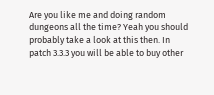Are you like me and doing random dungeons all the time? Yeah you should probably take a look at this then. In patch 3.3.3 you will be able to buy other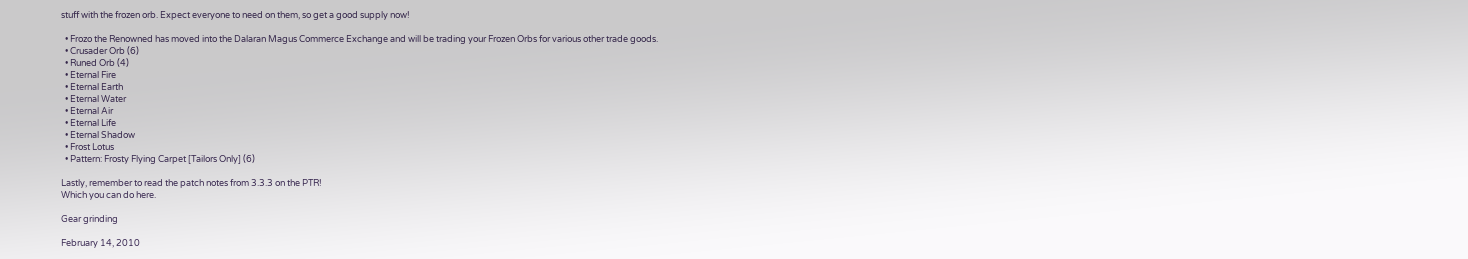stuff with the frozen orb. Expect everyone to need on them, so get a good supply now!

  • Frozo the Renowned has moved into the Dalaran Magus Commerce Exchange and will be trading your Frozen Orbs for various other trade goods.
  • Crusader Orb (6)
  • Runed Orb (4)
  • Eternal Fire
  • Eternal Earth
  • Eternal Water
  • Eternal Air
  • Eternal Life
  • Eternal Shadow
  • Frost Lotus
  • Pattern: Frosty Flying Carpet [Tailors Only] (6)

Lastly, remember to read the patch notes from 3.3.3 on the PTR!
Which you can do here.

Gear grinding

February 14, 2010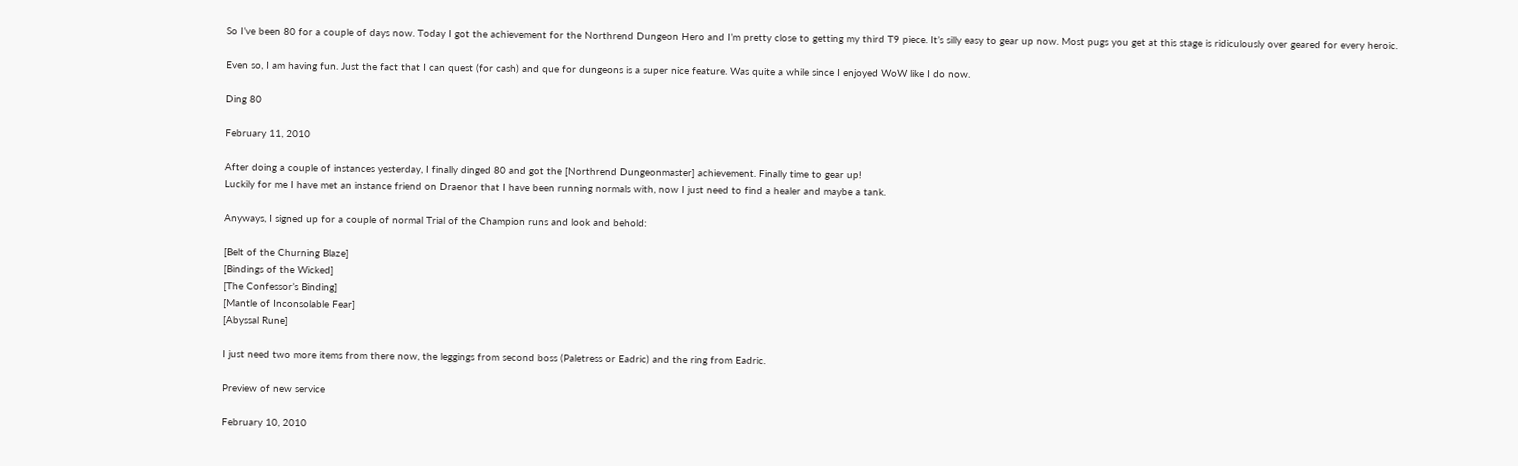So I’ve been 80 for a couple of days now. Today I got the achievement for the Northrend Dungeon Hero and I’m pretty close to getting my third T9 piece. It’s silly easy to gear up now. Most pugs you get at this stage is ridiculously over geared for every heroic.

Even so, I am having fun. Just the fact that I can quest (for cash) and que for dungeons is a super nice feature. Was quite a while since I enjoyed WoW like I do now.

Ding 80

February 11, 2010

After doing a couple of instances yesterday, I finally dinged 80 and got the [Northrend Dungeonmaster] achievement. Finally time to gear up!
Luckily for me I have met an instance friend on Draenor that I have been running normals with, now I just need to find a healer and maybe a tank.

Anyways, I signed up for a couple of normal Trial of the Champion runs and look and behold:

[Belt of the Churning Blaze]
[Bindings of the Wicked]
[The Confessor’s Binding]
[Mantle of Inconsolable Fear]
[Abyssal Rune]

I just need two more items from there now, the leggings from second boss (Paletress or Eadric) and the ring from Eadric.

Preview of new service

February 10, 2010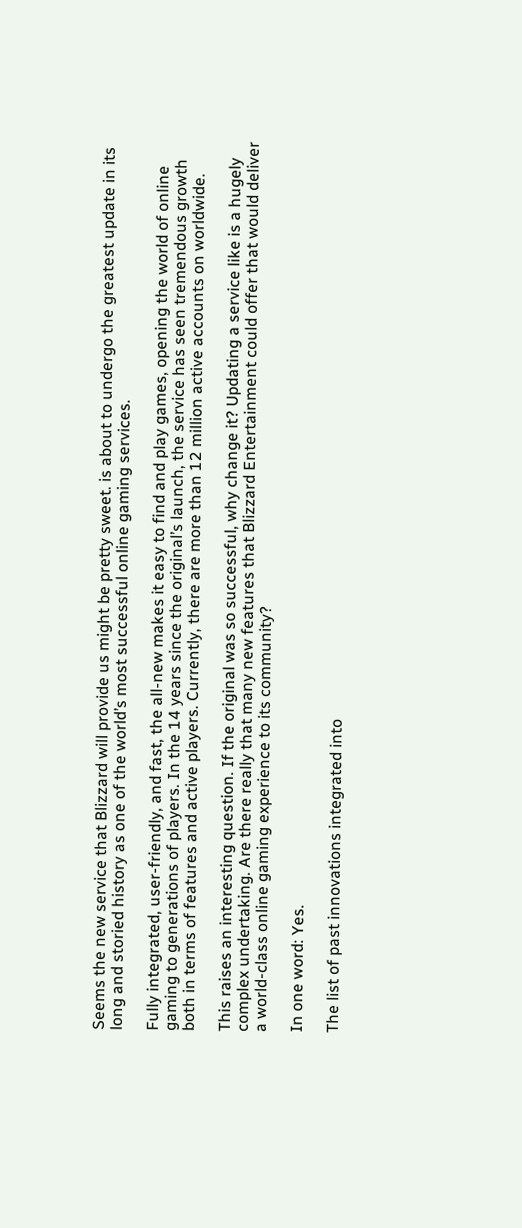Seems the new service that Blizzard will provide us might be pretty sweet. is about to undergo the greatest update in its long and storied history as one of the world’s most successful online gaming services.

Fully integrated, user-friendly, and fast, the all-new makes it easy to find and play games, opening the world of online gaming to generations of players. In the 14 years since the original’s launch, the service has seen tremendous growth both in terms of features and active players. Currently, there are more than 12 million active accounts on worldwide.

This raises an interesting question. If the original was so successful, why change it? Updating a service like is a hugely complex undertaking. Are there really that many new features that Blizzard Entertainment could offer that would deliver a world-class online gaming experience to its community?

In one word: Yes.

The list of past innovations integrated into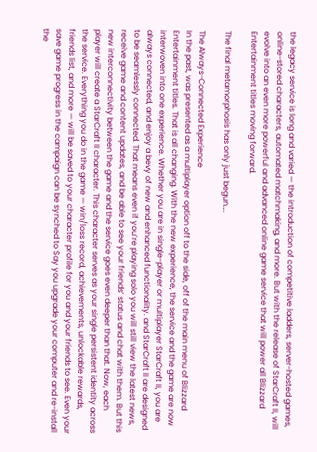the legacy service is long and varied — the introduction of competitive ladders, server-hosted games, online-stored characters, automated matchmaking, and more. But with the release of StarCraft II, will evolve into an even more powerful and advanced online game service that will power all Blizzard Entertainment titles moving forward.

The final metamorphosis has only just begun….

The Always-Connected Experience
In the past, was presented as a multiplayer option off to the side, off of the main menu of Blizzard Entertainment titles. That is all changing. With the new experience, the service and the game are now interwoven into one experience. Whether you are in single-player or multiplayer StarCraft II, you are always connected, and enjoy a bevy of new and enhanced functionality. and StarCraft II are designed to be seamlessly connected. That means even if you’re playing solo you will still view the latest news, receive game and content updates, and be able to see your friends’ status and chat with them. But this new interconnectivity between the game and the service goes even deeper than that. Now, each player will create a StarCraft II character. This character serves as your single persistent identity across the service. Everything you do in the game — win/loss record, achievements, unlockable rewards, friends list, and more — will be saved to your character profile for you and your friends to see. Even your save game progress in the campaign can be synched to Say you upgrade your computer and re-install the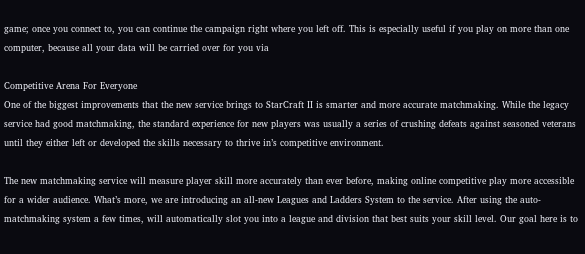game; once you connect to, you can continue the campaign right where you left off. This is especially useful if you play on more than one computer, because all your data will be carried over for you via

Competitive Arena For Everyone
One of the biggest improvements that the new service brings to StarCraft II is smarter and more accurate matchmaking. While the legacy service had good matchmaking, the standard experience for new players was usually a series of crushing defeats against seasoned veterans until they either left or developed the skills necessary to thrive in’s competitive environment.

The new matchmaking service will measure player skill more accurately than ever before, making online competitive play more accessible for a wider audience. What’s more, we are introducing an all-new Leagues and Ladders System to the service. After using the auto-matchmaking system a few times, will automatically slot you into a league and division that best suits your skill level. Our goal here is to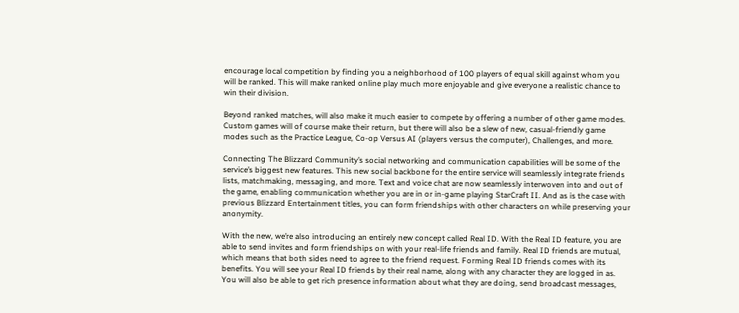encourage local competition by finding you a neighborhood of 100 players of equal skill against whom you will be ranked. This will make ranked online play much more enjoyable and give everyone a realistic chance to win their division.

Beyond ranked matches, will also make it much easier to compete by offering a number of other game modes. Custom games will of course make their return, but there will also be a slew of new, casual-friendly game modes such as the Practice League, Co-op Versus AI (players versus the computer), Challenges, and more.

Connecting The Blizzard Community’s social networking and communication capabilities will be some of the service’s biggest new features. This new social backbone for the entire service will seamlessly integrate friends lists, matchmaking, messaging, and more. Text and voice chat are now seamlessly interwoven into and out of the game, enabling communication whether you are in or in-game playing StarCraft II. And as is the case with previous Blizzard Entertainment titles, you can form friendships with other characters on while preserving your anonymity.

With the new, we’re also introducing an entirely new concept called Real ID. With the Real ID feature, you are able to send invites and form friendships on with your real-life friends and family. Real ID friends are mutual, which means that both sides need to agree to the friend request. Forming Real ID friends comes with its benefits. You will see your Real ID friends by their real name, along with any character they are logged in as. You will also be able to get rich presence information about what they are doing, send broadcast messages,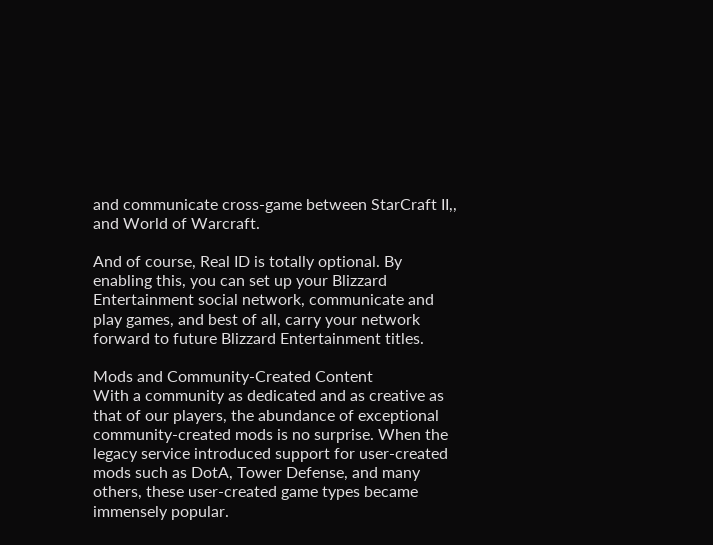and communicate cross-game between StarCraft II,, and World of Warcraft.

And of course, Real ID is totally optional. By enabling this, you can set up your Blizzard Entertainment social network, communicate and play games, and best of all, carry your network forward to future Blizzard Entertainment titles.

Mods and Community-Created Content
With a community as dedicated and as creative as that of our players, the abundance of exceptional community-created mods is no surprise. When the legacy service introduced support for user-created mods such as DotA, Tower Defense, and many others, these user-created game types became immensely popular.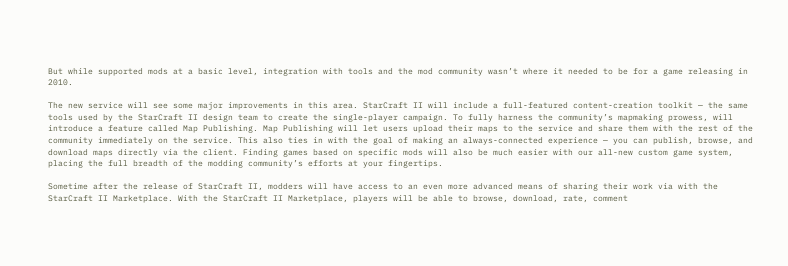But while supported mods at a basic level, integration with tools and the mod community wasn’t where it needed to be for a game releasing in 2010.

The new service will see some major improvements in this area. StarCraft II will include a full-featured content-creation toolkit — the same tools used by the StarCraft II design team to create the single-player campaign. To fully harness the community’s mapmaking prowess, will introduce a feature called Map Publishing. Map Publishing will let users upload their maps to the service and share them with the rest of the community immediately on the service. This also ties in with the goal of making an always-connected experience — you can publish, browse, and download maps directly via the client. Finding games based on specific mods will also be much easier with our all-new custom game system, placing the full breadth of the modding community’s efforts at your fingertips.

Sometime after the release of StarCraft II, modders will have access to an even more advanced means of sharing their work via with the StarCraft II Marketplace. With the StarCraft II Marketplace, players will be able to browse, download, rate, comment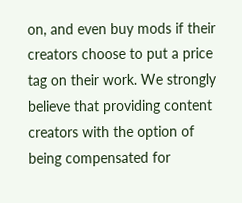on, and even buy mods if their creators choose to put a price tag on their work. We strongly believe that providing content creators with the option of being compensated for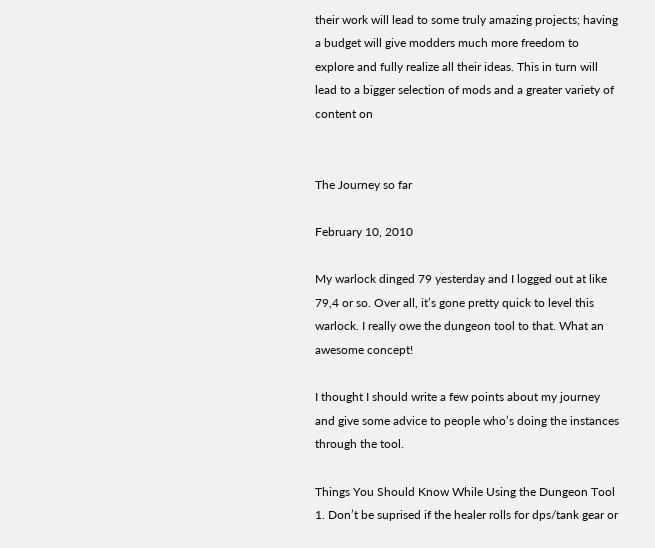their work will lead to some truly amazing projects; having a budget will give modders much more freedom to explore and fully realize all their ideas. This in turn will lead to a bigger selection of mods and a greater variety of content on


The Journey so far

February 10, 2010

My warlock dinged 79 yesterday and I logged out at like 79,4 or so. Over all, it’s gone pretty quick to level this warlock. I really owe the dungeon tool to that. What an awesome concept!

I thought I should write a few points about my journey and give some advice to people who’s doing the instances through the tool.

Things You Should Know While Using the Dungeon Tool
1. Don’t be suprised if the healer rolls for dps/tank gear or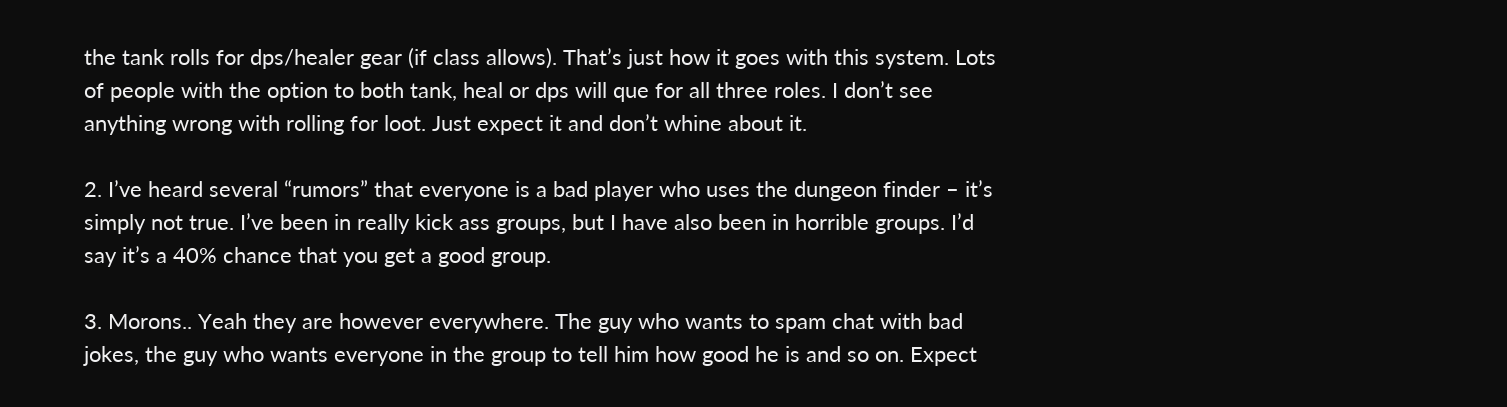the tank rolls for dps/healer gear (if class allows). That’s just how it goes with this system. Lots of people with the option to both tank, heal or dps will que for all three roles. I don’t see anything wrong with rolling for loot. Just expect it and don’t whine about it.

2. I’ve heard several “rumors” that everyone is a bad player who uses the dungeon finder – it’s simply not true. I’ve been in really kick ass groups, but I have also been in horrible groups. I’d say it’s a 40% chance that you get a good group.

3. Morons.. Yeah they are however everywhere. The guy who wants to spam chat with bad jokes, the guy who wants everyone in the group to tell him how good he is and so on. Expect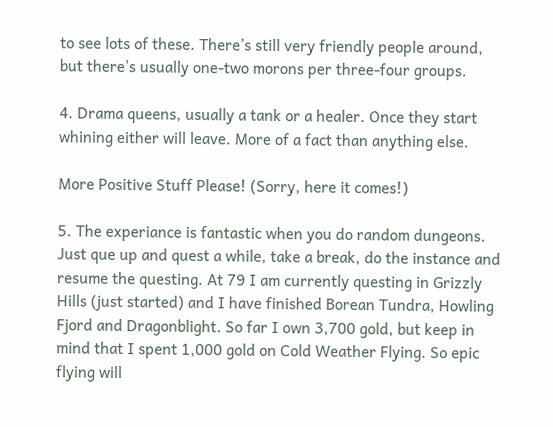to see lots of these. There’s still very friendly people around, but there’s usually one-two morons per three-four groups.

4. Drama queens, usually a tank or a healer. Once they start whining either will leave. More of a fact than anything else.

More Positive Stuff Please! (Sorry, here it comes!)

5. The experiance is fantastic when you do random dungeons. Just que up and quest a while, take a break, do the instance and resume the questing. At 79 I am currently questing in Grizzly Hills (just started) and I have finished Borean Tundra, Howling Fjord and Dragonblight. So far I own 3,700 gold, but keep in mind that I spent 1,000 gold on Cold Weather Flying. So epic flying will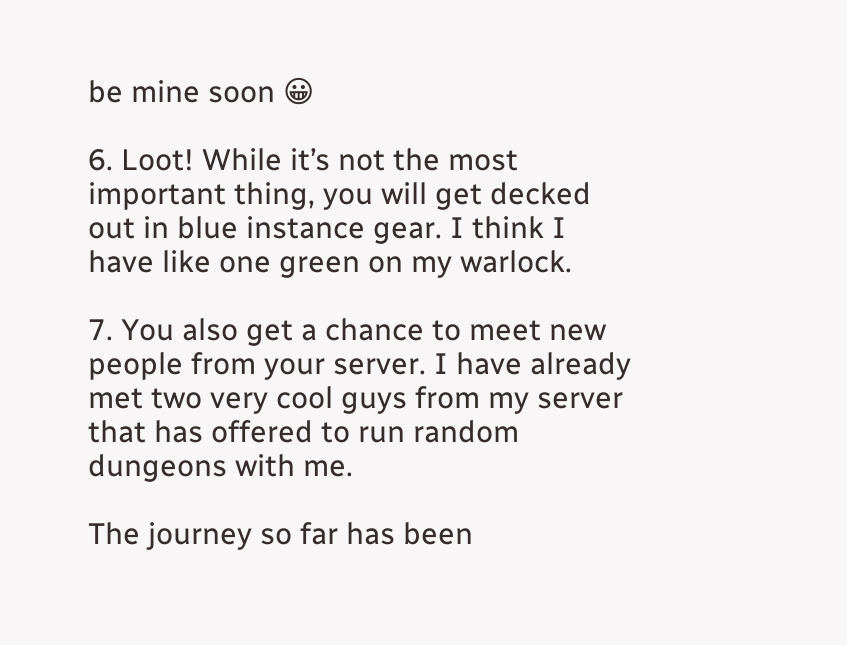be mine soon 😀

6. Loot! While it’s not the most important thing, you will get decked out in blue instance gear. I think I have like one green on my warlock.

7. You also get a chance to meet new people from your server. I have already met two very cool guys from my server that has offered to run random dungeons with me.

The journey so far has been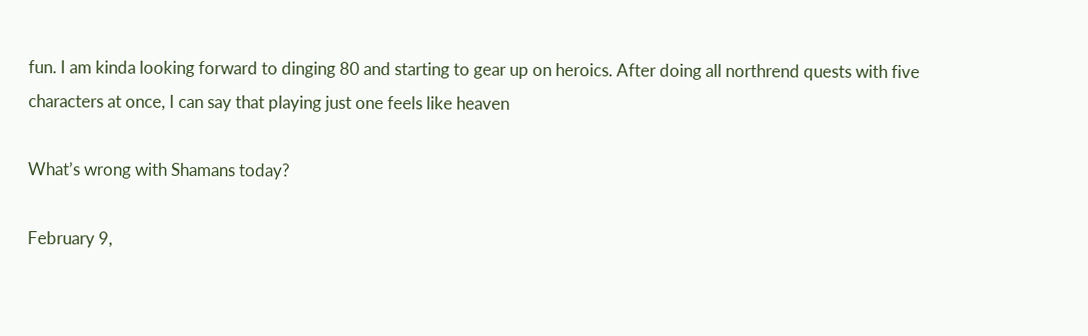fun. I am kinda looking forward to dinging 80 and starting to gear up on heroics. After doing all northrend quests with five characters at once, I can say that playing just one feels like heaven

What’s wrong with Shamans today?

February 9,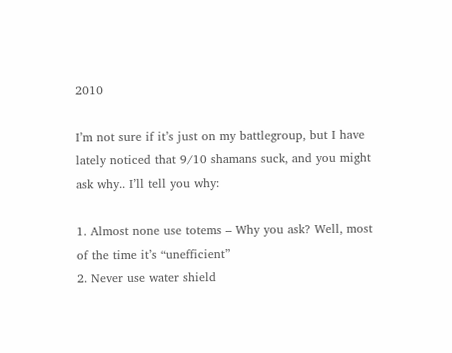2010

I’m not sure if it’s just on my battlegroup, but I have lately noticed that 9/10 shamans suck, and you might ask why.. I’ll tell you why:

1. Almost none use totems – Why you ask? Well, most of the time it’s “unefficient”
2. Never use water shield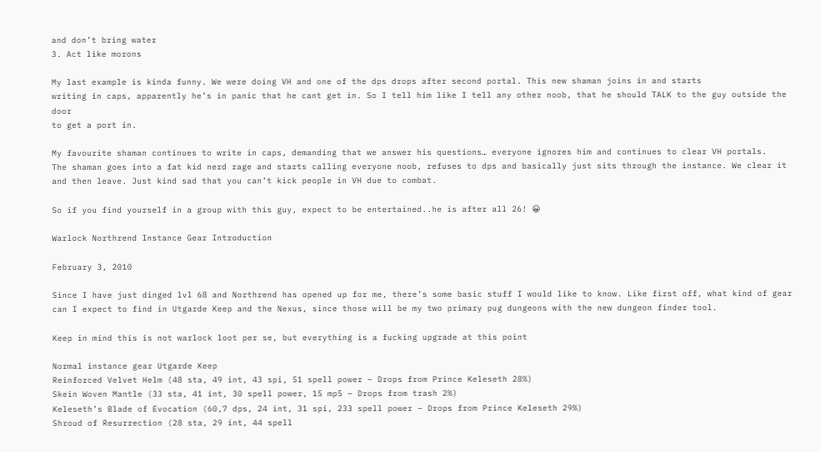and don’t bring water
3. Act like morons

My last example is kinda funny. We were doing VH and one of the dps drops after second portal. This new shaman joins in and starts
writing in caps, apparently he’s in panic that he cant get in. So I tell him like I tell any other noob, that he should TALK to the guy outside the door
to get a port in.

My favourite shaman continues to write in caps, demanding that we answer his questions… everyone ignores him and continues to clear VH portals.
The shaman goes into a fat kid nerd rage and starts calling everyone noob, refuses to dps and basically just sits through the instance. We clear it
and then leave. Just kind sad that you can’t kick people in VH due to combat.

So if you find yourself in a group with this guy, expect to be entertained..he is after all 26! 😀

Warlock Northrend Instance Gear Introduction

February 3, 2010

Since I have just dinged lvl 68 and Northrend has opened up for me, there’s some basic stuff I would like to know. Like first off, what kind of gear can I expect to find in Utgarde Keep and the Nexus, since those will be my two primary pug dungeons with the new dungeon finder tool.

Keep in mind this is not warlock loot per se, but everything is a fucking upgrade at this point

Normal instance gear Utgarde Keep
Reinforced Velvet Helm (48 sta, 49 int, 43 spi, 51 spell power – Drops from Prince Keleseth 28%)
Skein Woven Mantle (33 sta, 41 int, 30 spell power, 15 mp5 – Drops from trash 2%)
Keleseth’s Blade of Evocation (60,7 dps, 24 int, 31 spi, 233 spell power – Drops from Prince Keleseth 29%)
Shroud of Resurrection (28 sta, 29 int, 44 spell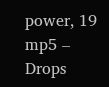power, 19 mp5 – Drops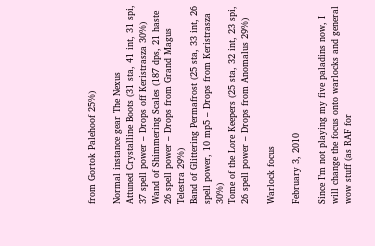from Gortok Palehoof 25%)

Normal instance gear The Nexus
Attuned Crystalline Boots (31 sta, 41 int, 31 spi, 37 spell power – Drops off Keristrasza 30%)
Wand of Shimmering Scales (187 dps, 21 haste 26 spell power – Drops from Grand Magus Telestra 29%)
Band of Glittering Permafrost (25 sta, 33 int, 26 spell power, 10 mp5 – Drops from Keristrasza 30%)
Tome of the Lore Keepers (25 sta, 32 int, 23 spi, 26 spell power – Drops from Anomalus 29%)

Warlock focus

February 3, 2010

Since I’m not playing my five paladins now, I will change the focus onto warlocks and general wow stuff (as RAF for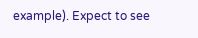example). Expect to see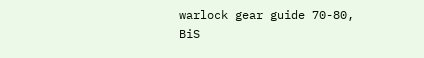warlock gear guide 70-80, BiS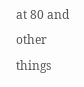at 80 and other things